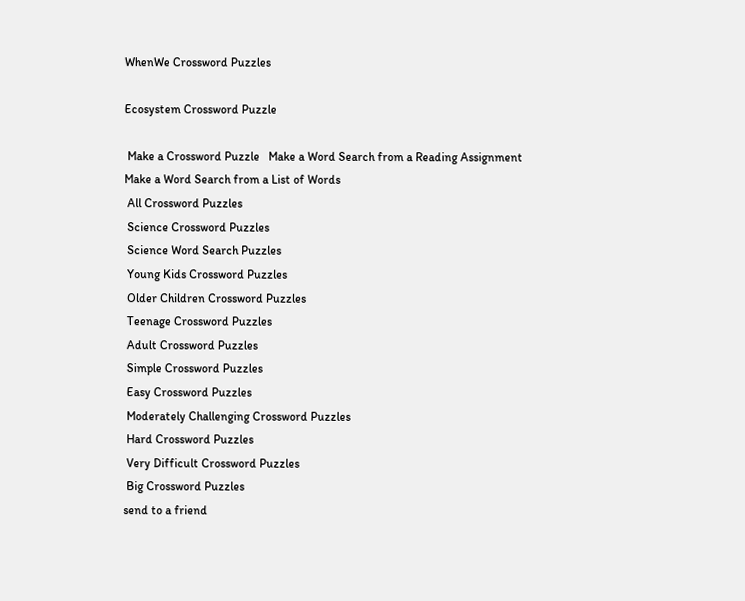WhenWe Crossword Puzzles

Ecosystem Crossword Puzzle

 Make a Crossword Puzzle   Make a Word Search from a Reading Assignment   Make a Word Search from a List of Words
 All Crossword Puzzles
 Science Crossword Puzzles
 Science Word Search Puzzles
 Young Kids Crossword Puzzles
 Older Children Crossword Puzzles
 Teenage Crossword Puzzles
 Adult Crossword Puzzles
 Simple Crossword Puzzles
 Easy Crossword Puzzles
 Moderately Challenging Crossword Puzzles
 Hard Crossword Puzzles
 Very Difficult Crossword Puzzles
 Big Crossword Puzzles
send to a friend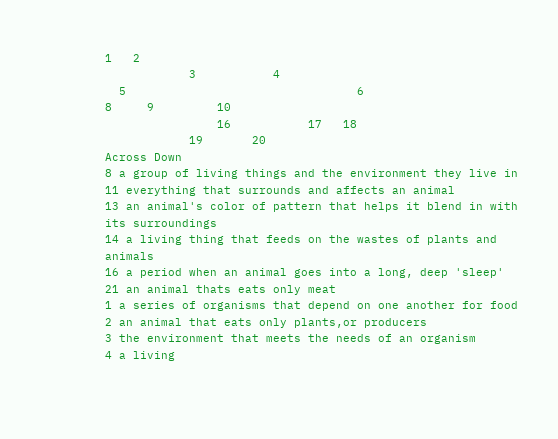1   2
            3           4
  5                                 6
8     9         10
                16           17   18
            19       20
Across Down
8 a group of living things and the environment they live in
11 everything that surrounds and affects an animal
13 an animal's color of pattern that helps it blend in with its surroundings
14 a living thing that feeds on the wastes of plants and animals
16 a period when an animal goes into a long, deep 'sleep'
21 an animal thats eats only meat
1 a series of organisms that depend on one another for food
2 an animal that eats only plants,or producers
3 the environment that meets the needs of an organism
4 a living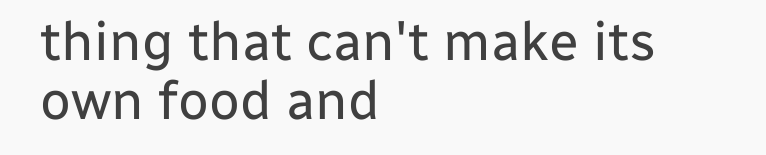thing that can't make its own food and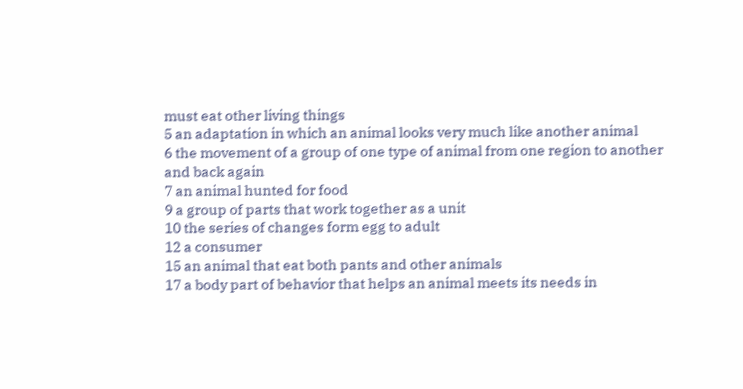must eat other living things
5 an adaptation in which an animal looks very much like another animal
6 the movement of a group of one type of animal from one region to another and back again
7 an animal hunted for food
9 a group of parts that work together as a unit
10 the series of changes form egg to adult
12 a consumer
15 an animal that eat both pants and other animals
17 a body part of behavior that helps an animal meets its needs in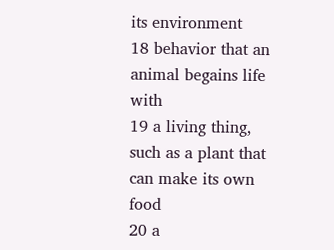its environment
18 behavior that an animal begains life with
19 a living thing, such as a plant that can make its own food
20 a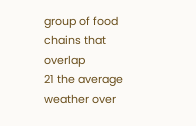group of food chains that overlap
21 the average weather over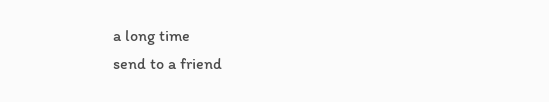a long time
send to a friend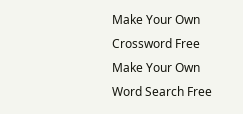Make Your Own Crossword Free
Make Your Own Word Search Free